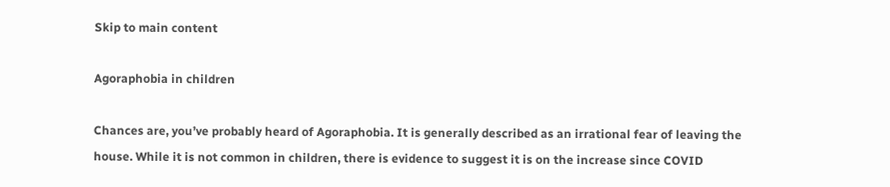Skip to main content

Agoraphobia in children

Chances are, you’ve probably heard of Agoraphobia. It is generally described as an irrational fear of leaving the house. While it is not common in children, there is evidence to suggest it is on the increase since COVID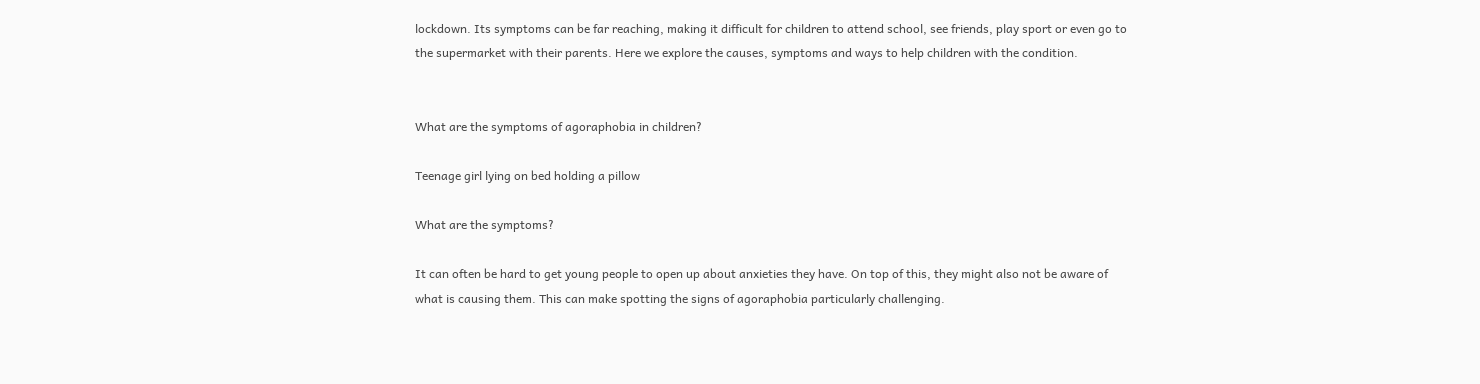lockdown. Its symptoms can be far reaching, making it difficult for children to attend school, see friends, play sport or even go to the supermarket with their parents. Here we explore the causes, symptoms and ways to help children with the condition.


What are the symptoms of agoraphobia in children?

Teenage girl lying on bed holding a pillow

What are the symptoms?

It can often be hard to get young people to open up about anxieties they have. On top of this, they might also not be aware of what is causing them. This can make spotting the signs of agoraphobia particularly challenging.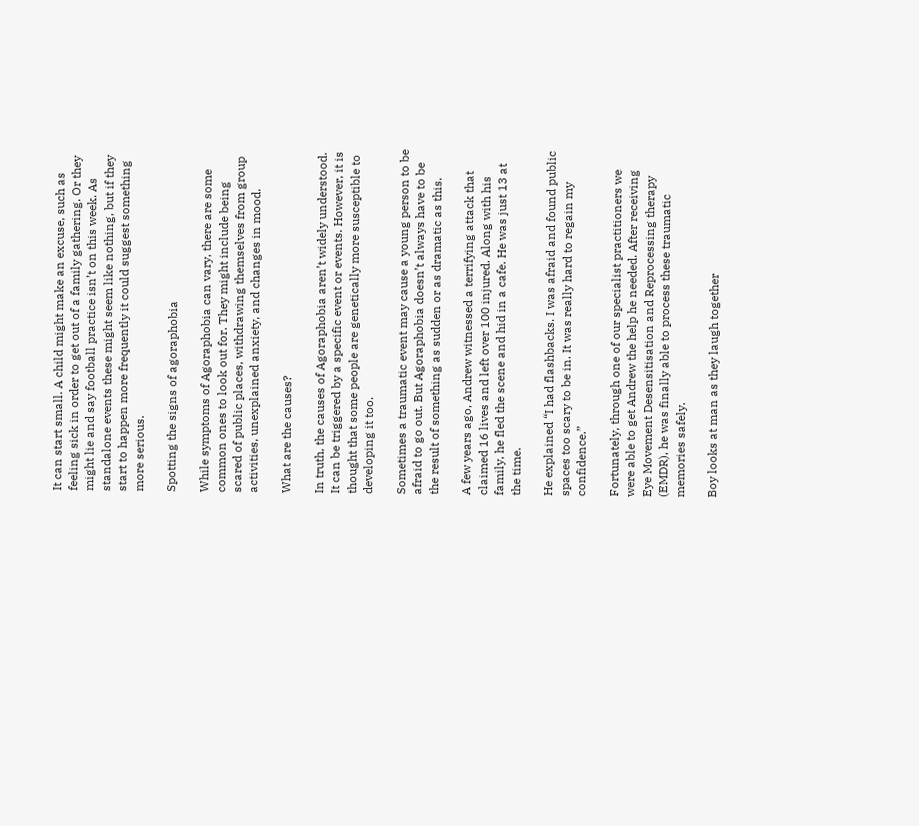It can start small. A child might make an excuse, such as feeling sick in order to get out of a family gathering. Or they might lie and say football practice isn’t on this week. As standalone events these might seem like nothing, but if they start to happen more frequently it could suggest something more serious.

Spotting the signs of agoraphobia

While symptoms of Agoraphobia can vary, there are some common ones to look out for. They might include being scared of public places, withdrawing themselves from group activities, unexplained anxiety, and changes in mood.

What are the causes?

In truth, the causes of Agoraphobia aren’t widely understood. It can be triggered by a specific event or events. However, it is thought that some people are genetically more susceptible to developing it too.

Sometimes a traumatic event may cause a young person to be afraid to go out. But Agoraphobia doesn’t always have to be the result of something as sudden or as dramatic as this.

A few years ago, Andrew witnessed a terrifying attack that claimed 16 lives and left over 100 injured. Along with his family, he fled the scene and hid in a cafe. He was just 13 at the time.

He explained “I had flashbacks. I was afraid and found public spaces too scary to be in. It was really hard to regain my confidence.”

Fortunately, through one of our specialist practitioners we were able to get Andrew the help he needed. After receiving Eye Movement Desensitisation and Reprocessing therapy (EMDR), he was finally able to process these traumatic memories safely.

Boy looks at man as they laugh together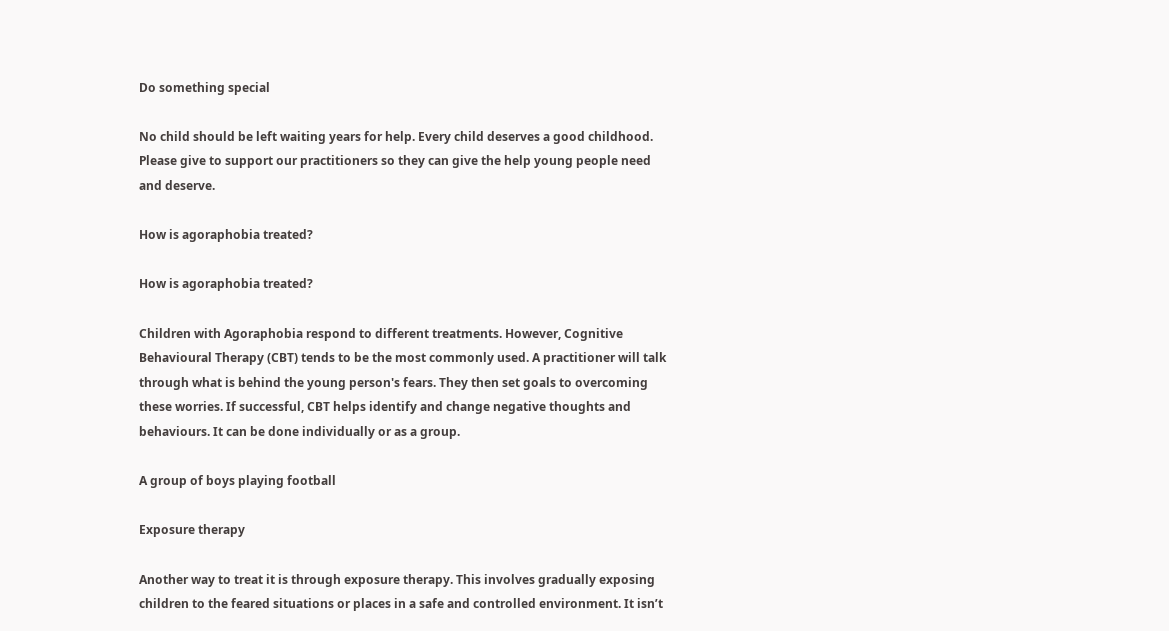Do something special

No child should be left waiting years for help. Every child deserves a good childhood. Please give to support our practitioners so they can give the help young people need and deserve.

How is agoraphobia treated?

How is agoraphobia treated?

Children with Agoraphobia respond to different treatments. However, Cognitive Behavioural Therapy (CBT) tends to be the most commonly used. A practitioner will talk through what is behind the young person's fears. They then set goals to overcoming these worries. If successful, CBT helps identify and change negative thoughts and behaviours. It can be done individually or as a group.

A group of boys playing football

Exposure therapy

Another way to treat it is through exposure therapy. This involves gradually exposing children to the feared situations or places in a safe and controlled environment. It isn’t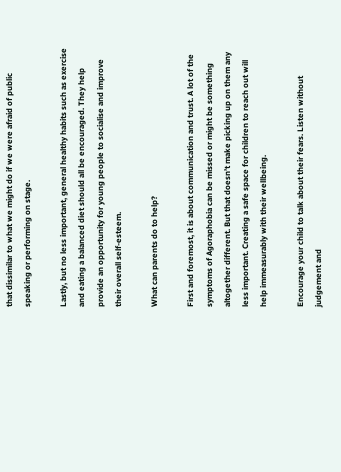that dissimilar to what we might do if we were afraid of public speaking or performing on stage.

Lastly, but no less important, general healthy habits such as exercise and eating a balanced diet should all be encouraged. They help provide an opportunity for young people to socialise and improve their overall self-esteem.

What can parents do to help?

First and foremost, it is about communication and trust. A lot of the symptoms of Agoraphobia can be missed or might be something altogether different. But that doesn’t make picking up on them any less important. Creating a safe space for children to reach out will help immeasurably with their wellbeing.

Encourage your child to talk about their fears. Listen without judgement and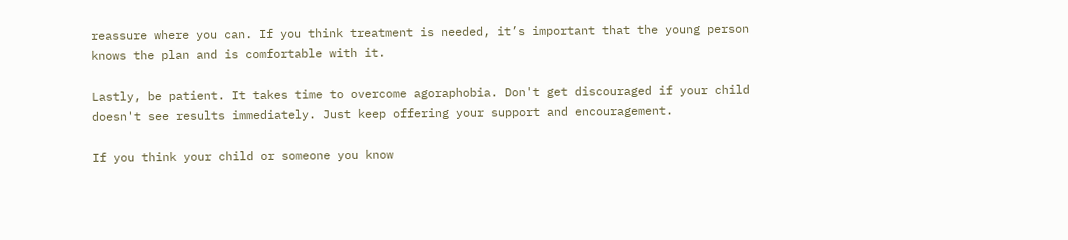reassure where you can. If you think treatment is needed, it’s important that the young person knows the plan and is comfortable with it.

Lastly, be patient. It takes time to overcome agoraphobia. Don't get discouraged if your child doesn't see results immediately. Just keep offering your support and encouragement.

If you think your child or someone you know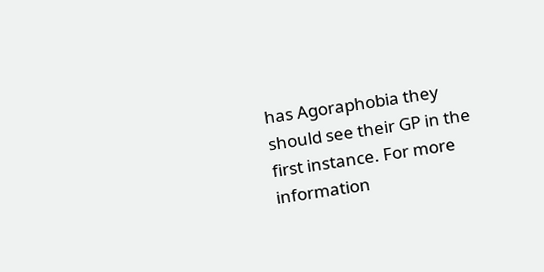has Agoraphobia they should see their GP in the first instance. For more information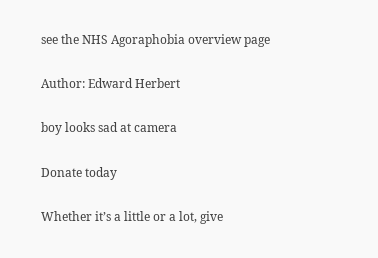see the NHS Agoraphobia overview page

Author: Edward Herbert

boy looks sad at camera

Donate today

Whether it’s a little or a lot, give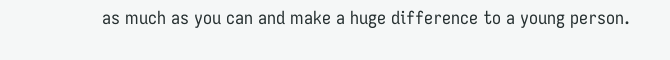as much as you can and make a huge difference to a young person.